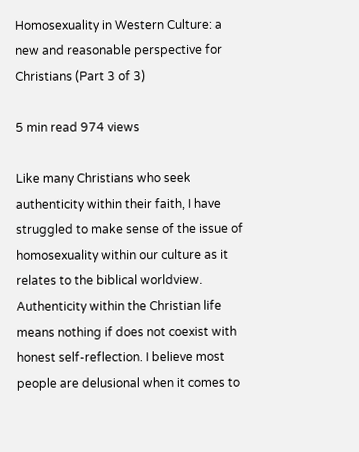Homosexuality in Western Culture: a new and reasonable perspective for Christians (Part 3 of 3)

5 min read 974 views

Like many Christians who seek authenticity within their faith, I have struggled to make sense of the issue of homosexuality within our culture as it relates to the biblical worldview. Authenticity within the Christian life means nothing if does not coexist with honest self-reflection. I believe most people are delusional when it comes to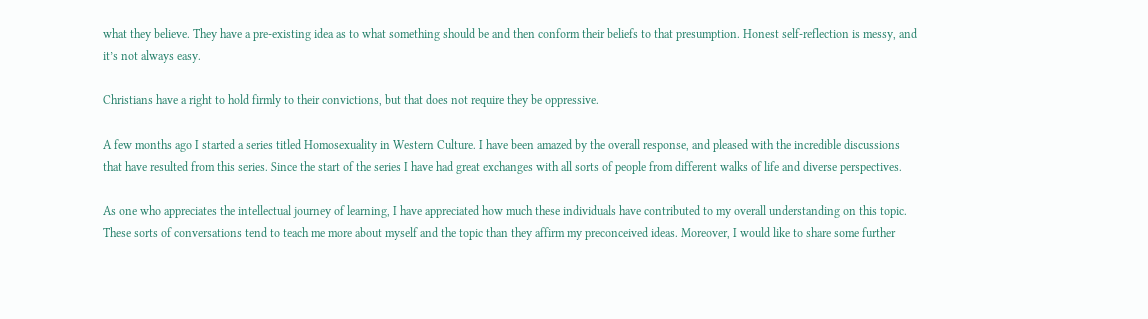what they believe. They have a pre-existing idea as to what something should be and then conform their beliefs to that presumption. Honest self-reflection is messy, and it’s not always easy.

Christians have a right to hold firmly to their convictions, but that does not require they be oppressive.

A few months ago I started a series titled Homosexuality in Western Culture. I have been amazed by the overall response, and pleased with the incredible discussions that have resulted from this series. Since the start of the series I have had great exchanges with all sorts of people from different walks of life and diverse perspectives.

As one who appreciates the intellectual journey of learning, I have appreciated how much these individuals have contributed to my overall understanding on this topic. These sorts of conversations tend to teach me more about myself and the topic than they affirm my preconceived ideas. Moreover, I would like to share some further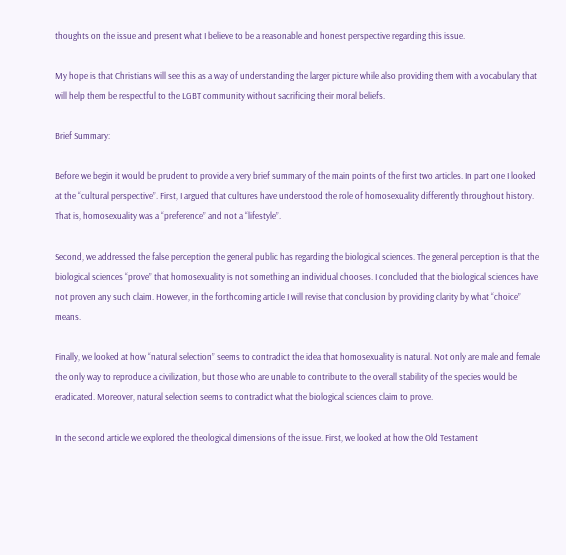thoughts on the issue and present what I believe to be a reasonable and honest perspective regarding this issue.

My hope is that Christians will see this as a way of understanding the larger picture while also providing them with a vocabulary that will help them be respectful to the LGBT community without sacrificing their moral beliefs.

Brief Summary:

Before we begin it would be prudent to provide a very brief summary of the main points of the first two articles. In part one I looked at the “cultural perspective”. First, I argued that cultures have understood the role of homosexuality differently throughout history. That is, homosexuality was a “preference” and not a “lifestyle”.

Second, we addressed the false perception the general public has regarding the biological sciences. The general perception is that the biological sciences “prove” that homosexuality is not something an individual chooses. I concluded that the biological sciences have not proven any such claim. However, in the forthcoming article I will revise that conclusion by providing clarity by what “choice” means.

Finally, we looked at how “natural selection” seems to contradict the idea that homosexuality is natural. Not only are male and female the only way to reproduce a civilization, but those who are unable to contribute to the overall stability of the species would be eradicated. Moreover, natural selection seems to contradict what the biological sciences claim to prove.

In the second article we explored the theological dimensions of the issue. First, we looked at how the Old Testament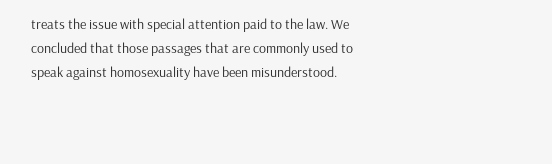treats the issue with special attention paid to the law. We concluded that those passages that are commonly used to speak against homosexuality have been misunderstood.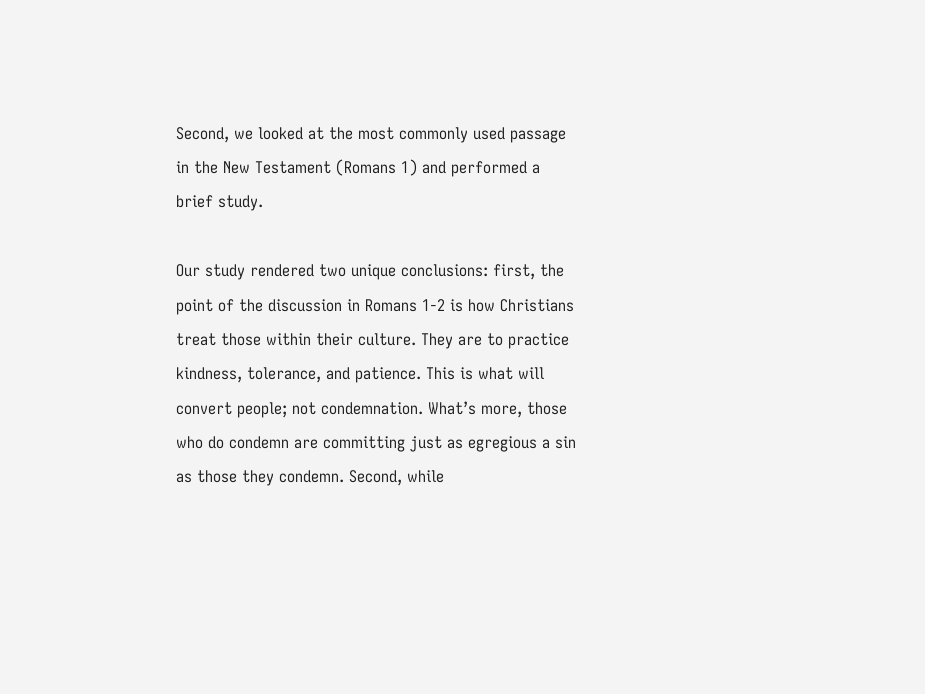Second, we looked at the most commonly used passage in the New Testament (Romans 1) and performed a brief study.

Our study rendered two unique conclusions: first, the point of the discussion in Romans 1-2 is how Christians treat those within their culture. They are to practice kindness, tolerance, and patience. This is what will convert people; not condemnation. What’s more, those who do condemn are committing just as egregious a sin as those they condemn. Second, while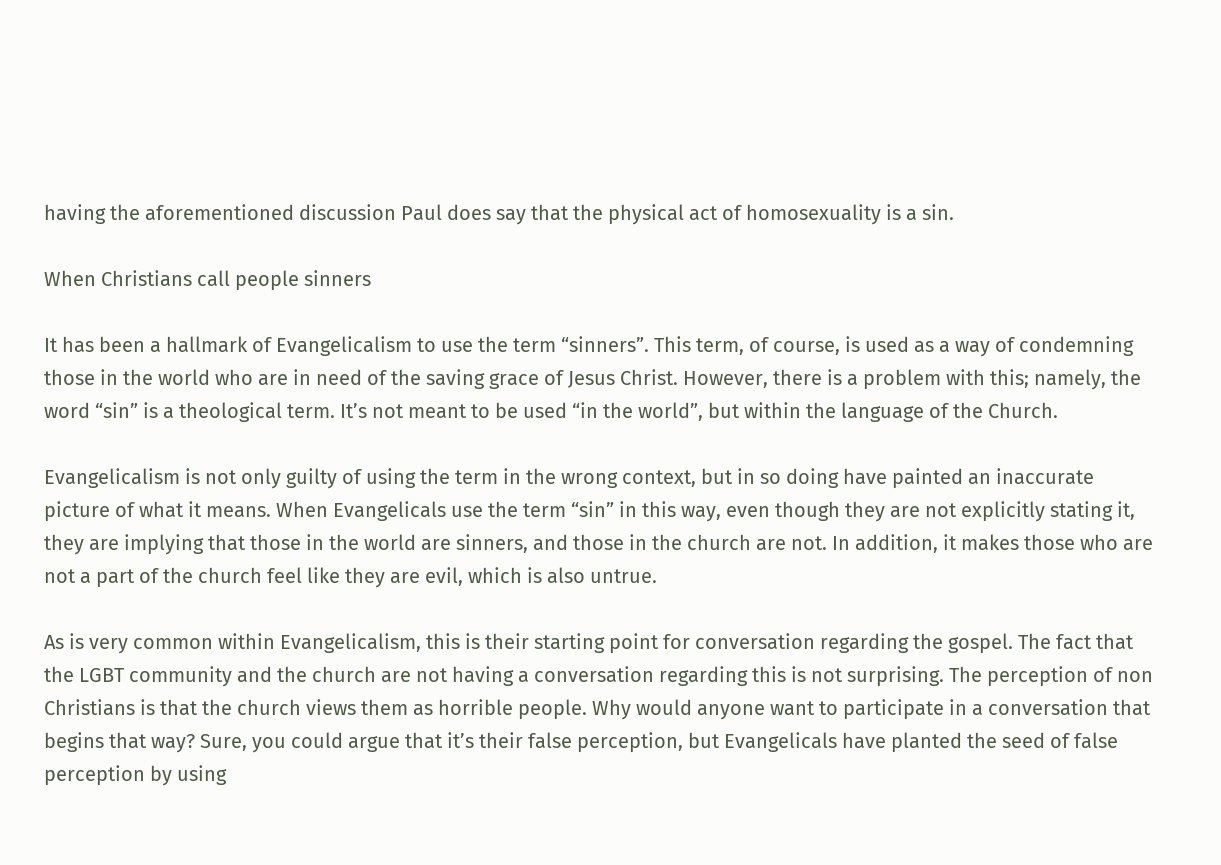having the aforementioned discussion Paul does say that the physical act of homosexuality is a sin.

When Christians call people sinners

It has been a hallmark of Evangelicalism to use the term “sinners”. This term, of course, is used as a way of condemning those in the world who are in need of the saving grace of Jesus Christ. However, there is a problem with this; namely, the word “sin” is a theological term. It’s not meant to be used “in the world”, but within the language of the Church.

Evangelicalism is not only guilty of using the term in the wrong context, but in so doing have painted an inaccurate picture of what it means. When Evangelicals use the term “sin” in this way, even though they are not explicitly stating it, they are implying that those in the world are sinners, and those in the church are not. In addition, it makes those who are not a part of the church feel like they are evil, which is also untrue.

As is very common within Evangelicalism, this is their starting point for conversation regarding the gospel. The fact that the LGBT community and the church are not having a conversation regarding this is not surprising. The perception of non Christians is that the church views them as horrible people. Why would anyone want to participate in a conversation that begins that way? Sure, you could argue that it’s their false perception, but Evangelicals have planted the seed of false perception by using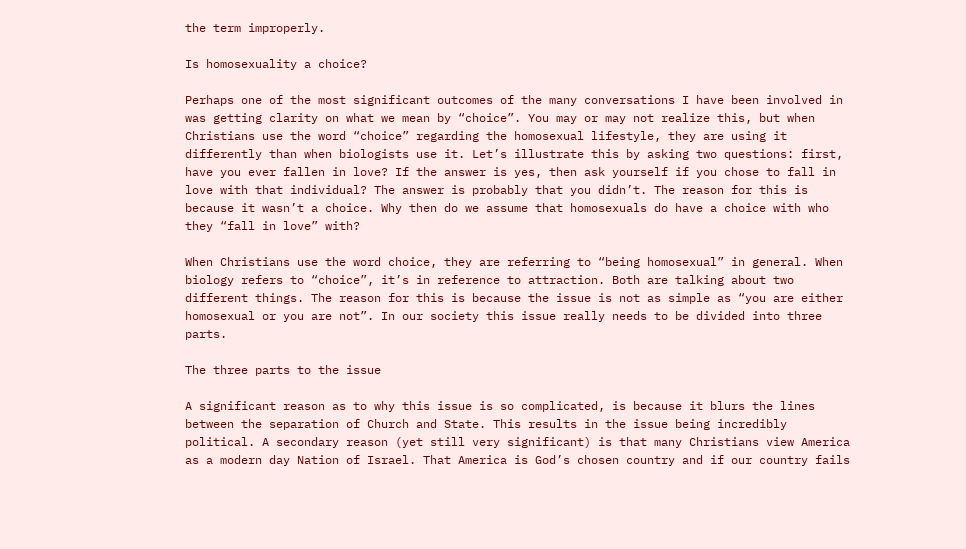the term improperly.

Is homosexuality a choice?

Perhaps one of the most significant outcomes of the many conversations I have been involved in was getting clarity on what we mean by “choice”. You may or may not realize this, but when Christians use the word “choice” regarding the homosexual lifestyle, they are using it differently than when biologists use it. Let’s illustrate this by asking two questions: first, have you ever fallen in love? If the answer is yes, then ask yourself if you chose to fall in love with that individual? The answer is probably that you didn’t. The reason for this is because it wasn’t a choice. Why then do we assume that homosexuals do have a choice with who they “fall in love” with?

When Christians use the word choice, they are referring to “being homosexual” in general. When biology refers to “choice”, it’s in reference to attraction. Both are talking about two different things. The reason for this is because the issue is not as simple as “you are either homosexual or you are not”. In our society this issue really needs to be divided into three parts.

The three parts to the issue

A significant reason as to why this issue is so complicated, is because it blurs the lines between the separation of Church and State. This results in the issue being incredibly political. A secondary reason (yet still very significant) is that many Christians view America as a modern day Nation of Israel. That America is God’s chosen country and if our country fails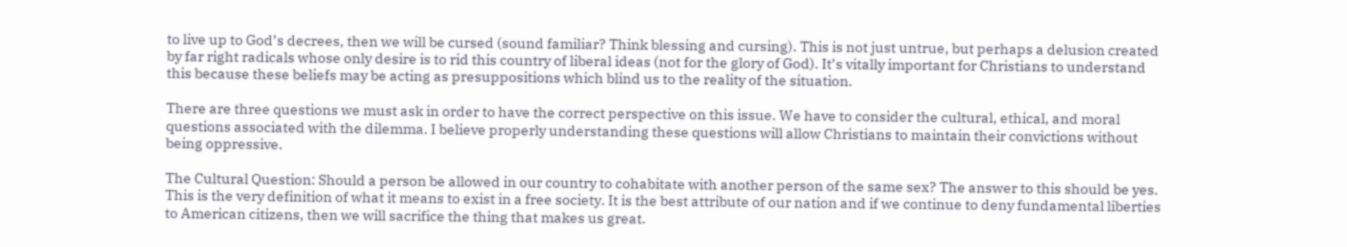to live up to God’s decrees, then we will be cursed (sound familiar? Think blessing and cursing). This is not just untrue, but perhaps a delusion created by far right radicals whose only desire is to rid this country of liberal ideas (not for the glory of God). It’s vitally important for Christians to understand this because these beliefs may be acting as presuppositions which blind us to the reality of the situation.

There are three questions we must ask in order to have the correct perspective on this issue. We have to consider the cultural, ethical, and moral questions associated with the dilemma. I believe properly understanding these questions will allow Christians to maintain their convictions without being oppressive.

The Cultural Question: Should a person be allowed in our country to cohabitate with another person of the same sex? The answer to this should be yes. This is the very definition of what it means to exist in a free society. It is the best attribute of our nation and if we continue to deny fundamental liberties to American citizens, then we will sacrifice the thing that makes us great.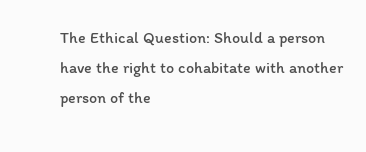The Ethical Question: Should a person have the right to cohabitate with another person of the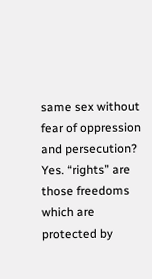same sex without fear of oppression and persecution? Yes. “rights” are those freedoms which are protected by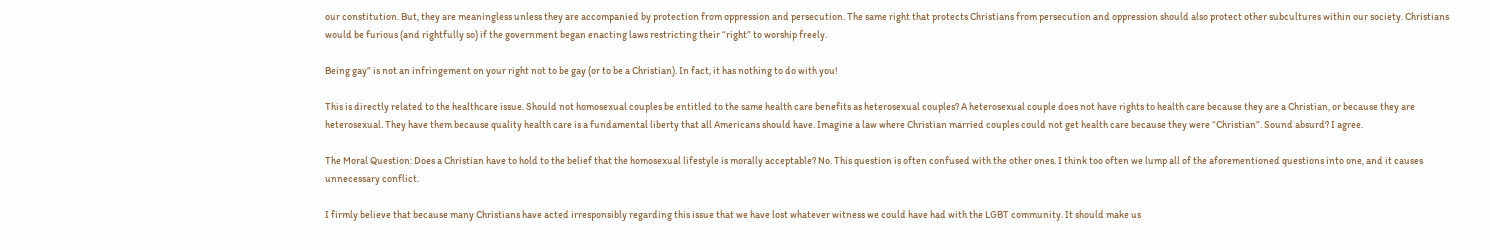our constitution. But, they are meaningless unless they are accompanied by protection from oppression and persecution. The same right that protects Christians from persecution and oppression should also protect other subcultures within our society. Christians would be furious (and rightfully so) if the government began enacting laws restricting their “right” to worship freely.

Being gay” is not an infringement on your right not to be gay (or to be a Christian). In fact, it has nothing to do with you!

This is directly related to the healthcare issue. Should not homosexual couples be entitled to the same health care benefits as heterosexual couples? A heterosexual couple does not have rights to health care because they are a Christian, or because they are heterosexual. They have them because quality health care is a fundamental liberty that all Americans should have. Imagine a law where Christian married couples could not get health care because they were “Christian”. Sound absurd? I agree.

The Moral Question: Does a Christian have to hold to the belief that the homosexual lifestyle is morally acceptable? No. This question is often confused with the other ones. I think too often we lump all of the aforementioned questions into one, and it causes unnecessary conflict.

I firmly believe that because many Christians have acted irresponsibly regarding this issue that we have lost whatever witness we could have had with the LGBT community. It should make us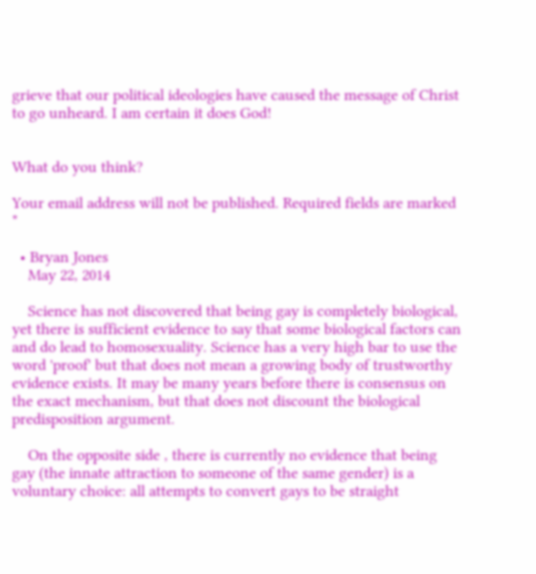grieve that our political ideologies have caused the message of Christ to go unheard. I am certain it does God!


What do you think?

Your email address will not be published. Required fields are marked *

  • Bryan Jones
    May 22, 2014

    Science has not discovered that being gay is completely biological, yet there is sufficient evidence to say that some biological factors can and do lead to homosexuality. Science has a very high bar to use the word 'proof' but that does not mean a growing body of trustworthy evidence exists. It may be many years before there is consensus on the exact mechanism, but that does not discount the biological predisposition argument.

    On the opposite side , there is currently no evidence that being gay (the innate attraction to someone of the same gender) is a voluntary choice: all attempts to convert gays to be straight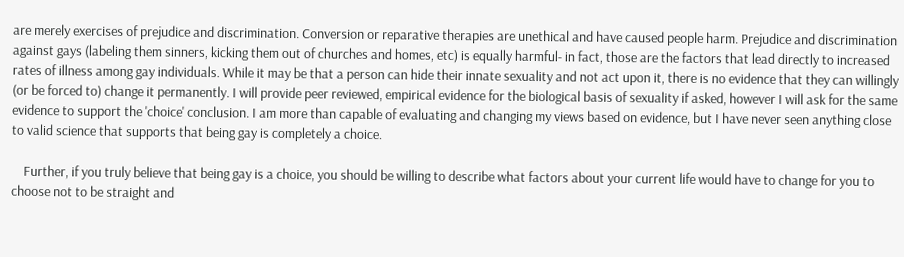are merely exercises of prejudice and discrimination. Conversion or reparative therapies are unethical and have caused people harm. Prejudice and discrimination against gays (labeling them sinners, kicking them out of churches and homes, etc) is equally harmful- in fact, those are the factors that lead directly to increased rates of illness among gay individuals. While it may be that a person can hide their innate sexuality and not act upon it, there is no evidence that they can willingly (or be forced to) change it permanently. I will provide peer reviewed, empirical evidence for the biological basis of sexuality if asked, however I will ask for the same evidence to support the 'choice' conclusion. I am more than capable of evaluating and changing my views based on evidence, but I have never seen anything close to valid science that supports that being gay is completely a choice.

    Further, if you truly believe that being gay is a choice, you should be willing to describe what factors about your current life would have to change for you to choose not to be straight and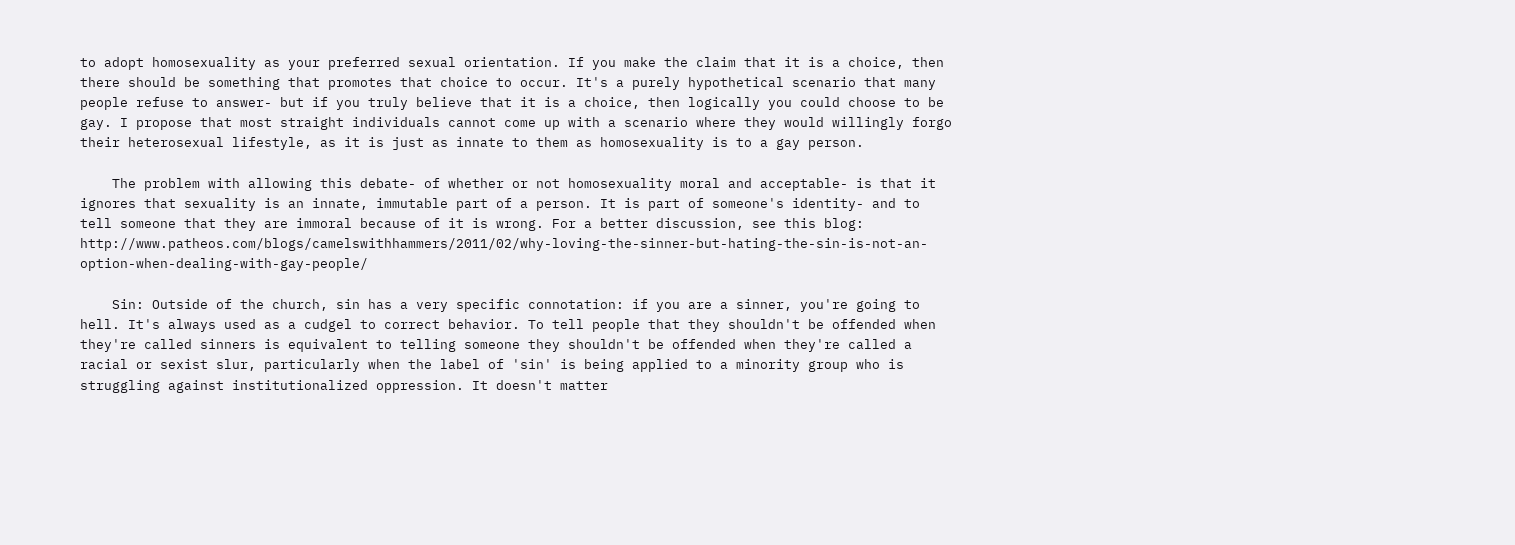to adopt homosexuality as your preferred sexual orientation. If you make the claim that it is a choice, then there should be something that promotes that choice to occur. It's a purely hypothetical scenario that many people refuse to answer- but if you truly believe that it is a choice, then logically you could choose to be gay. I propose that most straight individuals cannot come up with a scenario where they would willingly forgo their heterosexual lifestyle, as it is just as innate to them as homosexuality is to a gay person.

    The problem with allowing this debate- of whether or not homosexuality moral and acceptable- is that it ignores that sexuality is an innate, immutable part of a person. It is part of someone's identity- and to tell someone that they are immoral because of it is wrong. For a better discussion, see this blog: http://www.patheos.com/blogs/camelswithhammers/2011/02/why-loving-the-sinner-but-hating-the-sin-is-not-an-option-when-dealing-with-gay-people/

    Sin: Outside of the church, sin has a very specific connotation: if you are a sinner, you're going to hell. It's always used as a cudgel to correct behavior. To tell people that they shouldn't be offended when they're called sinners is equivalent to telling someone they shouldn't be offended when they're called a racial or sexist slur, particularly when the label of 'sin' is being applied to a minority group who is struggling against institutionalized oppression. It doesn't matter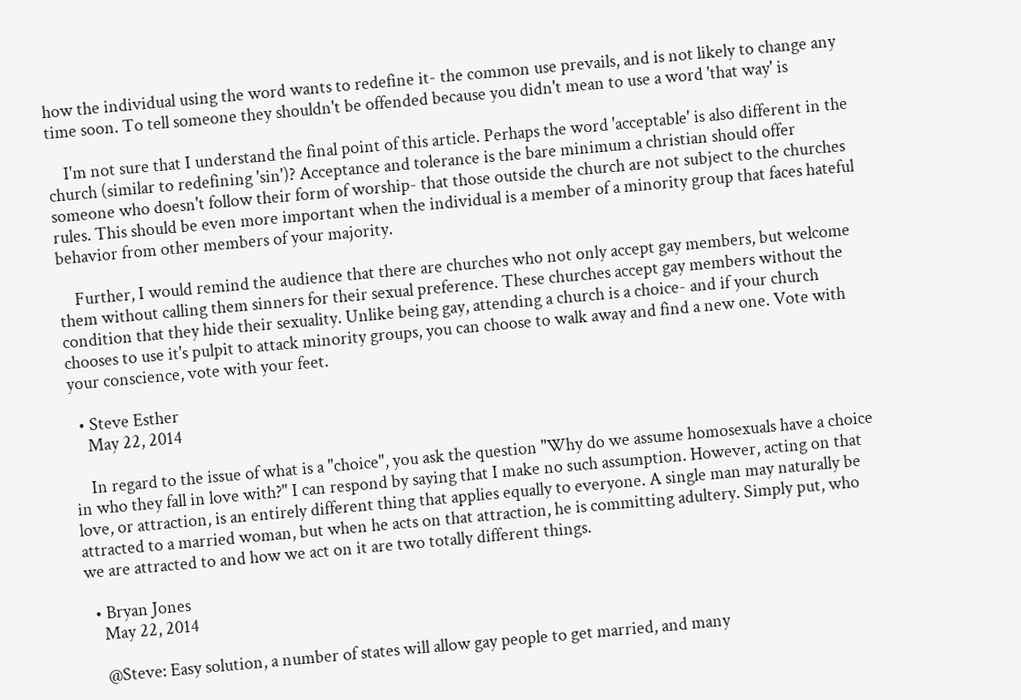how the individual using the word wants to redefine it- the common use prevails, and is not likely to change any time soon. To tell someone they shouldn't be offended because you didn't mean to use a word 'that way' is

    I'm not sure that I understand the final point of this article. Perhaps the word 'acceptable' is also different in the church (similar to redefining 'sin')? Acceptance and tolerance is the bare minimum a christian should offer someone who doesn't follow their form of worship- that those outside the church are not subject to the churches rules. This should be even more important when the individual is a member of a minority group that faces hateful behavior from other members of your majority.

    Further, I would remind the audience that there are churches who not only accept gay members, but welcome them without calling them sinners for their sexual preference. These churches accept gay members without the condition that they hide their sexuality. Unlike being gay, attending a church is a choice- and if your church chooses to use it's pulpit to attack minority groups, you can choose to walk away and find a new one. Vote with your conscience, vote with your feet.

  • Steve Esther
    May 22, 2014

    In regard to the issue of what is a "choice", you ask the question "Why do we assume homosexuals have a choice in who they fall in love with?" I can respond by saying that I make no such assumption. However, acting on that love, or attraction, is an entirely different thing that applies equally to everyone. A single man may naturally be attracted to a married woman, but when he acts on that attraction, he is committing adultery. Simply put, who we are attracted to and how we act on it are two totally different things.

  • Bryan Jones
    May 22, 2014

    @Steve: Easy solution, a number of states will allow gay people to get married, and many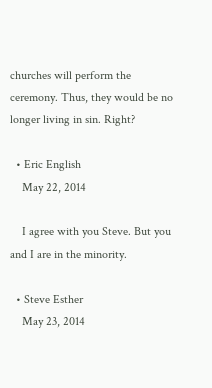churches will perform the ceremony. Thus, they would be no longer living in sin. Right?

  • Eric English
    May 22, 2014

    I agree with you Steve. But you and I are in the minority.

  • Steve Esther
    May 23, 2014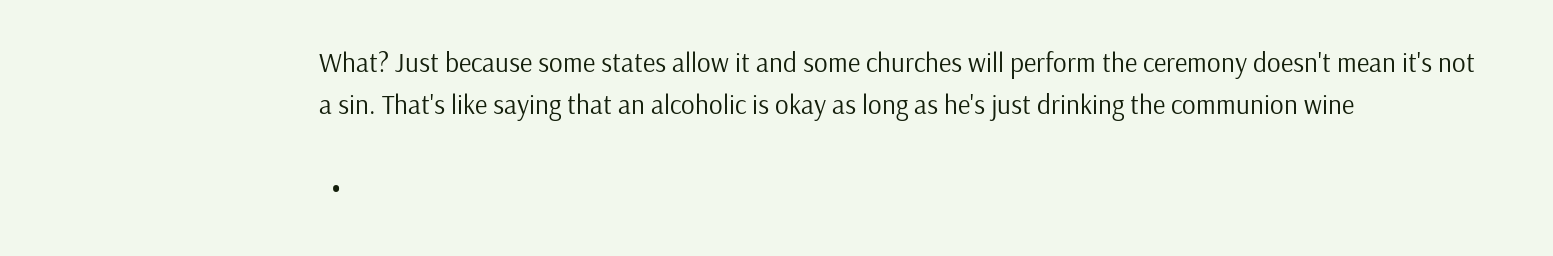What? Just because some states allow it and some churches will perform the ceremony doesn't mean it's not a sin. That's like saying that an alcoholic is okay as long as he's just drinking the communion wine

  •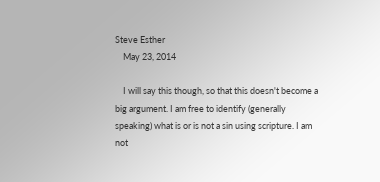Steve Esther
    May 23, 2014

    I will say this though, so that this doesn't become a big argument. I am free to identify (generally speaking) what is or is not a sin using scripture. I am not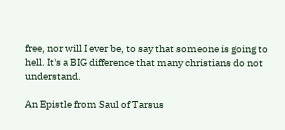free, nor will I ever be, to say that someone is going to hell. It's a BIG difference that many christians do not understand.

An Epistle from Saul of Tarsus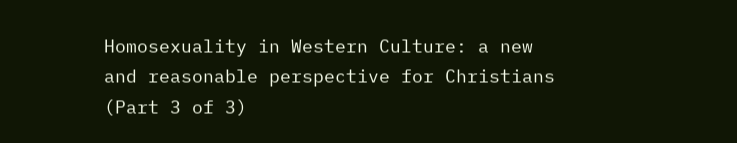Homosexuality in Western Culture: a new and reasonable perspective for Christians (Part 3 of 3)